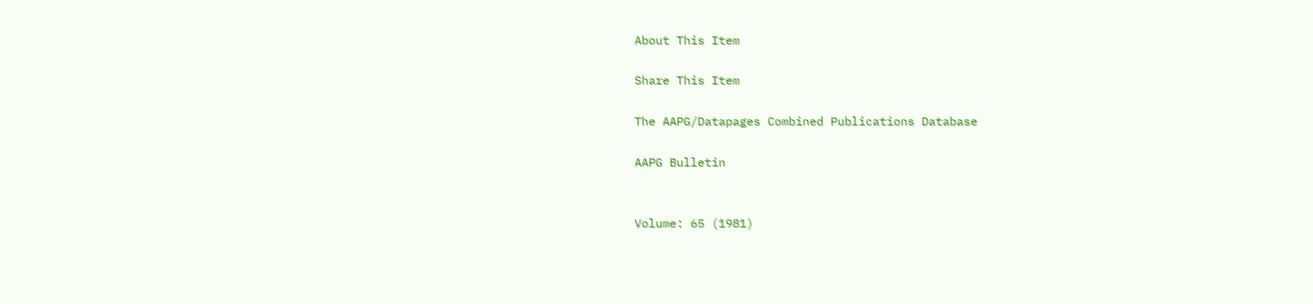About This Item

Share This Item

The AAPG/Datapages Combined Publications Database

AAPG Bulletin


Volume: 65 (1981)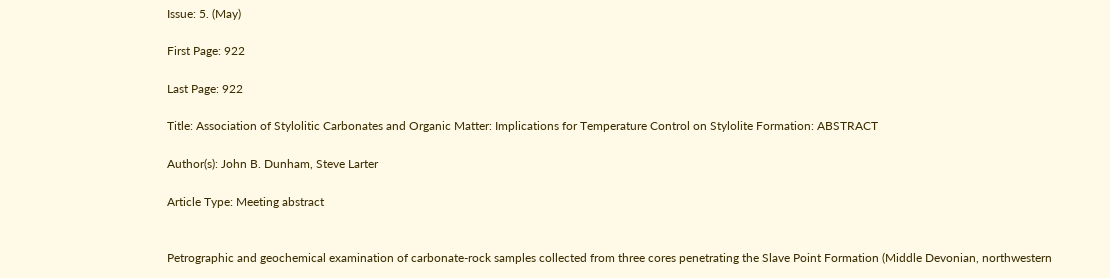Issue: 5. (May)

First Page: 922

Last Page: 922

Title: Association of Stylolitic Carbonates and Organic Matter: Implications for Temperature Control on Stylolite Formation: ABSTRACT

Author(s): John B. Dunham, Steve Larter

Article Type: Meeting abstract


Petrographic and geochemical examination of carbonate-rock samples collected from three cores penetrating the Slave Point Formation (Middle Devonian, northwestern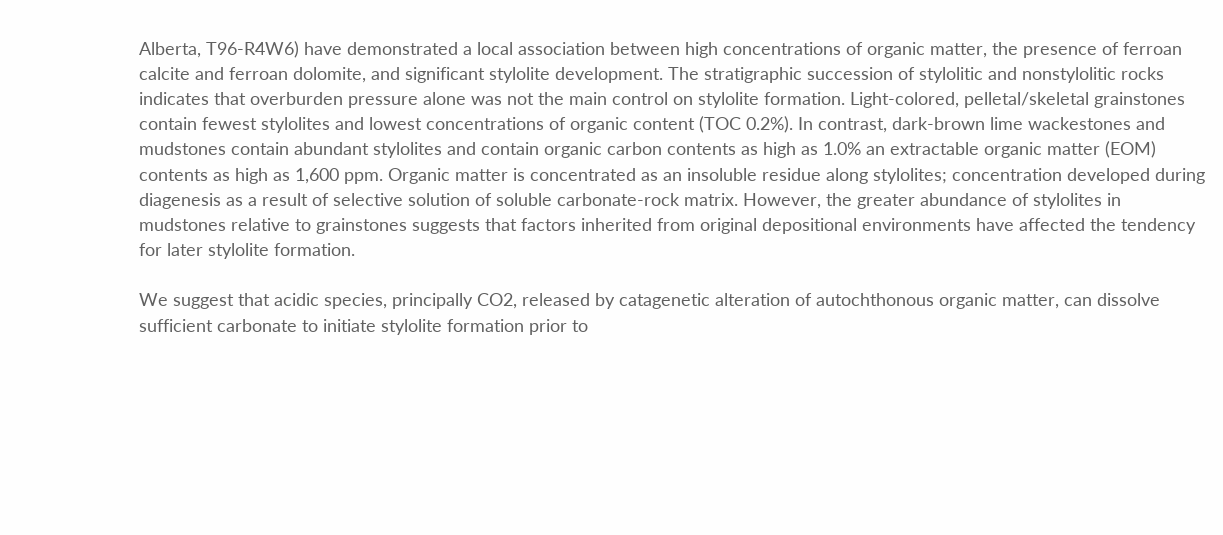Alberta, T96-R4W6) have demonstrated a local association between high concentrations of organic matter, the presence of ferroan calcite and ferroan dolomite, and significant stylolite development. The stratigraphic succession of stylolitic and nonstylolitic rocks indicates that overburden pressure alone was not the main control on stylolite formation. Light-colored, pelletal/skeletal grainstones contain fewest stylolites and lowest concentrations of organic content (TOC 0.2%). In contrast, dark-brown lime wackestones and mudstones contain abundant stylolites and contain organic carbon contents as high as 1.0% an extractable organic matter (EOM) contents as high as 1,600 ppm. Organic matter is concentrated as an insoluble residue along stylolites; concentration developed during diagenesis as a result of selective solution of soluble carbonate-rock matrix. However, the greater abundance of stylolites in mudstones relative to grainstones suggests that factors inherited from original depositional environments have affected the tendency for later stylolite formation.

We suggest that acidic species, principally CO2, released by catagenetic alteration of autochthonous organic matter, can dissolve sufficient carbonate to initiate stylolite formation prior to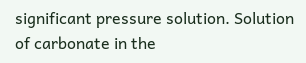significant pressure solution. Solution of carbonate in the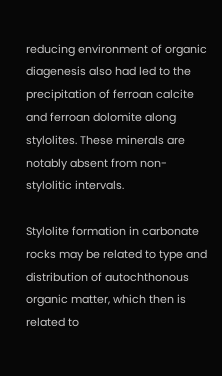reducing environment of organic diagenesis also had led to the precipitation of ferroan calcite and ferroan dolomite along stylolites. These minerals are notably absent from non-stylolitic intervals.

Stylolite formation in carbonate rocks may be related to type and distribution of autochthonous organic matter, which then is related to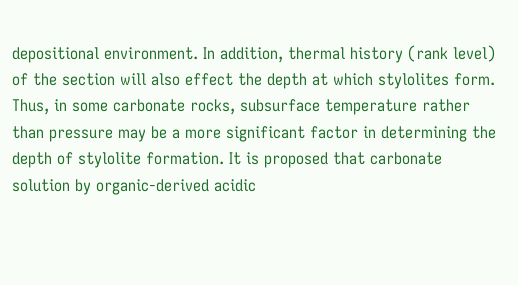depositional environment. In addition, thermal history (rank level) of the section will also effect the depth at which stylolites form. Thus, in some carbonate rocks, subsurface temperature rather than pressure may be a more significant factor in determining the depth of stylolite formation. It is proposed that carbonate solution by organic-derived acidic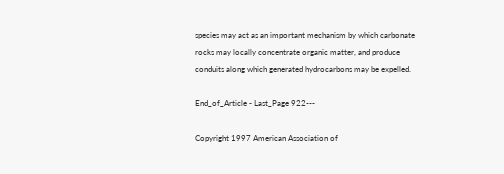species may act as an important mechanism by which carbonate rocks may locally concentrate organic matter, and produce conduits along which generated hydrocarbons may be expelled.

End_of_Article - Last_Page 922---

Copyright 1997 American Association of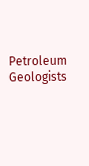Petroleum Geologists